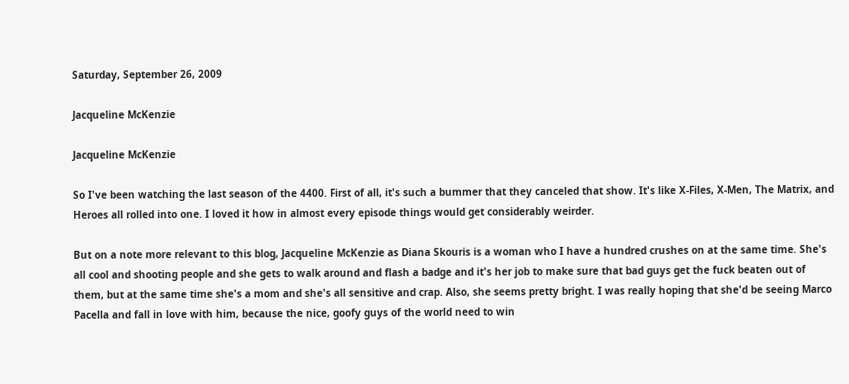Saturday, September 26, 2009

Jacqueline McKenzie

Jacqueline McKenzie

So I've been watching the last season of the 4400. First of all, it's such a bummer that they canceled that show. It's like X-Files, X-Men, The Matrix, and Heroes all rolled into one. I loved it how in almost every episode things would get considerably weirder.

But on a note more relevant to this blog, Jacqueline McKenzie as Diana Skouris is a woman who I have a hundred crushes on at the same time. She's all cool and shooting people and she gets to walk around and flash a badge and it's her job to make sure that bad guys get the fuck beaten out of them, but at the same time she's a mom and she's all sensitive and crap. Also, she seems pretty bright. I was really hoping that she'd be seeing Marco Pacella and fall in love with him, because the nice, goofy guys of the world need to win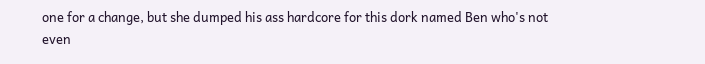one for a change, but she dumped his ass hardcore for this dork named Ben who's not even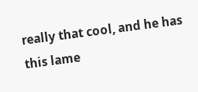really that cool, and he has this lame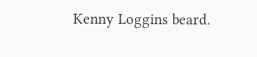Kenny Loggins beard.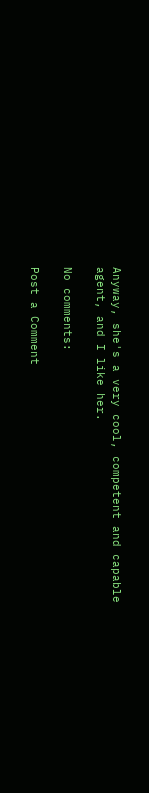Anyway, she's a very cool, competent and capable agent, and I like her.

No comments:

Post a Comment